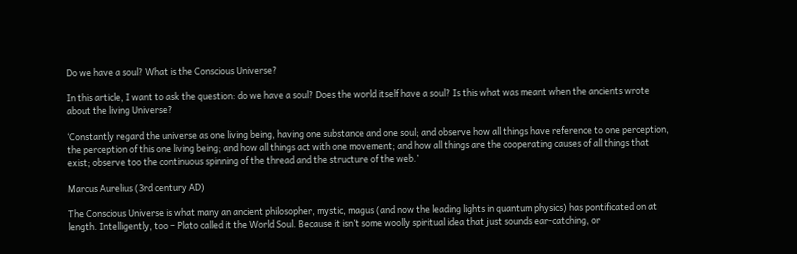Do we have a soul? What is the Conscious Universe?

In this article, I want to ask the question: do we have a soul? Does the world itself have a soul? Is this what was meant when the ancients wrote about the living Universe?

‘Constantly regard the universe as one living being, having one substance and one soul; and observe how all things have reference to one perception, the perception of this one living being; and how all things act with one movement; and how all things are the cooperating causes of all things that exist; observe too the continuous spinning of the thread and the structure of the web.’

Marcus Aurelius (3rd century AD)

The Conscious Universe is what many an ancient philosopher, mystic, magus (and now the leading lights in quantum physics) has pontificated on at length. Intelligently, too – Plato called it the World Soul. Because it isn’t some woolly spiritual idea that just sounds ear-catching, or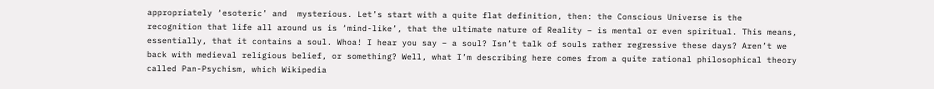appropriately ‘esoteric’ and  mysterious. Let’s start with a quite flat definition, then: the Conscious Universe is the recognition that life all around us is ‘mind-like’, that the ultimate nature of Reality – is mental or even spiritual. This means, essentially, that it contains a soul. Whoa! I hear you say – a soul? Isn’t talk of souls rather regressive these days? Aren’t we back with medieval religious belief, or something? Well, what I’m describing here comes from a quite rational philosophical theory called Pan-Psychism, which Wikipedia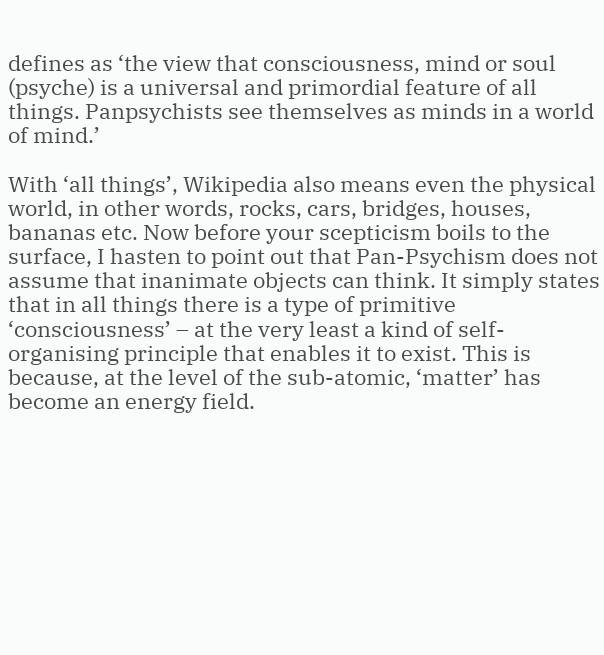defines as ‘the view that consciousness, mind or soul (psyche) is a universal and primordial feature of all things. Panpsychists see themselves as minds in a world of mind.’

With ‘all things’, Wikipedia also means even the physical world, in other words, rocks, cars, bridges, houses,  bananas etc. Now before your scepticism boils to the surface, I hasten to point out that Pan-Psychism does not assume that inanimate objects can think. It simply states that in all things there is a type of primitive ‘consciousness’ – at the very least a kind of self-organising principle that enables it to exist. This is because, at the level of the sub-atomic, ‘matter’ has become an energy field.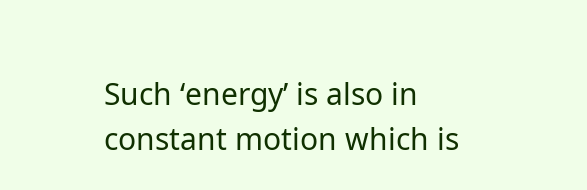Such ‘energy’ is also in constant motion which is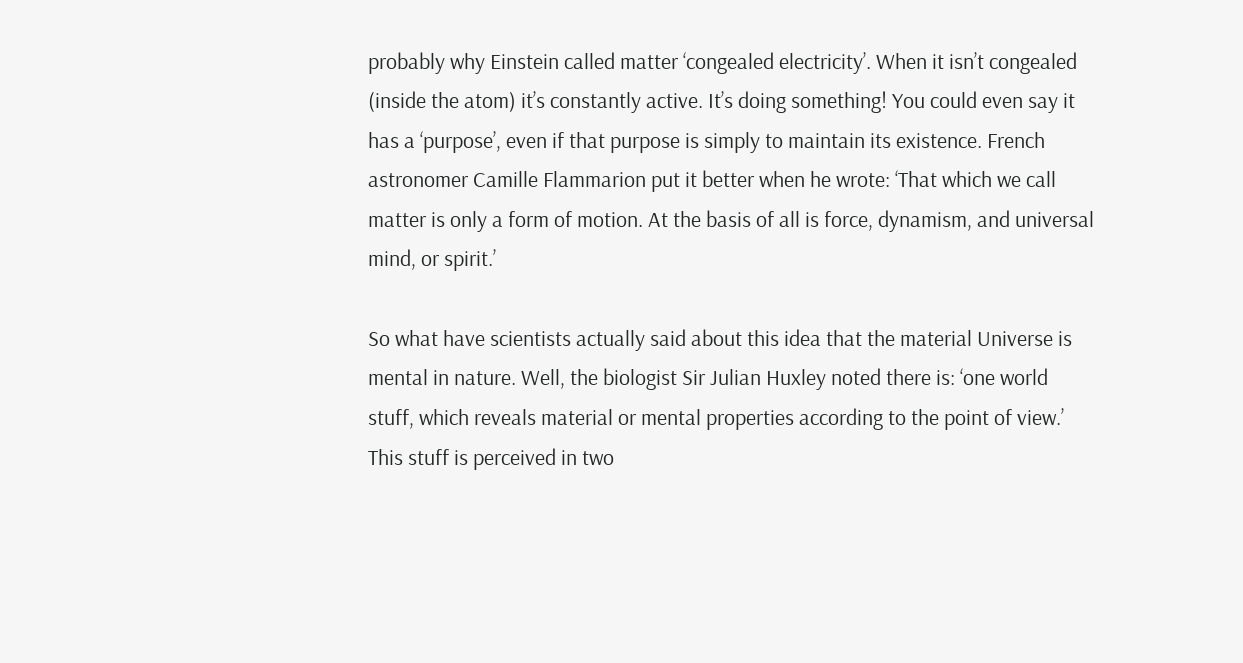probably why Einstein called matter ‘congealed electricity’. When it isn’t congealed (inside the atom) it’s constantly active. It’s doing something! You could even say it has a ‘purpose’, even if that purpose is simply to maintain its existence. French astronomer Camille Flammarion put it better when he wrote: ‘That which we call matter is only a form of motion. At the basis of all is force, dynamism, and universal mind, or spirit.’

So what have scientists actually said about this idea that the material Universe is mental in nature. Well, the biologist Sir Julian Huxley noted there is: ‘one world stuff, which reveals material or mental properties according to the point of view.’ This stuff is perceived in two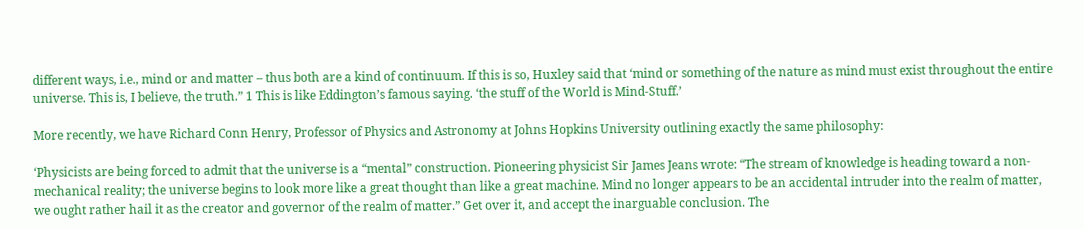different ways, i.e., mind or and matter – thus both are a kind of continuum. If this is so, Huxley said that ‘mind or something of the nature as mind must exist throughout the entire universe. This is, I believe, the truth.” 1 This is like Eddington’s famous saying. ‘the stuff of the World is Mind-Stuff.’

More recently, we have Richard Conn Henry, Professor of Physics and Astronomy at Johns Hopkins University outlining exactly the same philosophy:

‘Physicists are being forced to admit that the universe is a “mental” construction. Pioneering physicist Sir James Jeans wrote: “The stream of knowledge is heading toward a non-mechanical reality; the universe begins to look more like a great thought than like a great machine. Mind no longer appears to be an accidental intruder into the realm of matter, we ought rather hail it as the creator and governor of the realm of matter.” Get over it, and accept the inarguable conclusion. The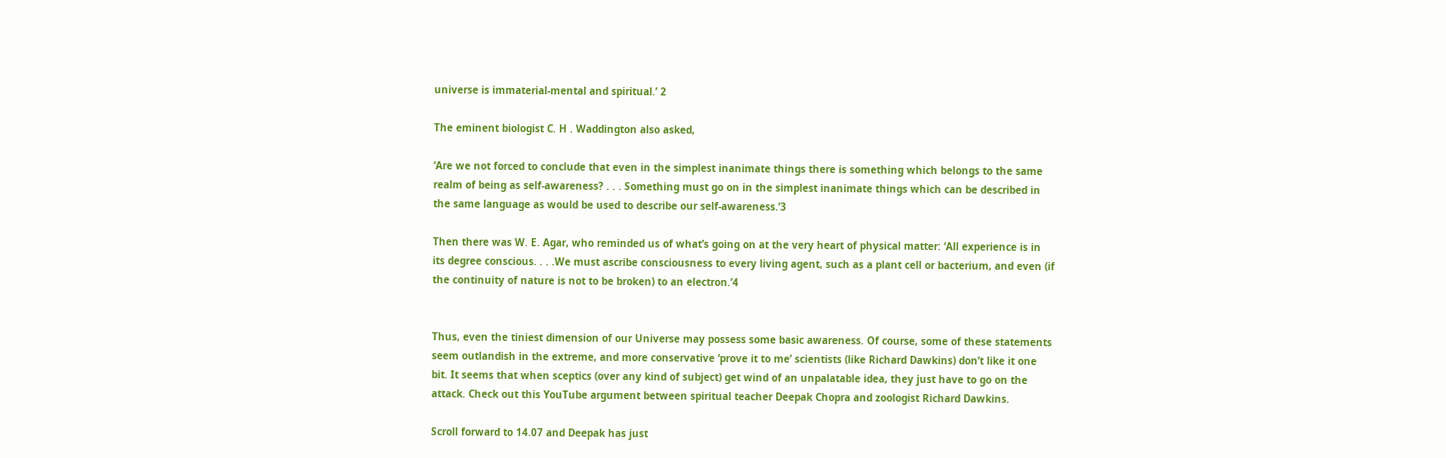universe is immaterial-mental and spiritual.’ 2

The eminent biologist C. H . Waddington also asked,

‘Are we not forced to conclude that even in the simplest inanimate things there is something which belongs to the same realm of being as self-awareness? . . . Something must go on in the simplest inanimate things which can be described in the same language as would be used to describe our self-awareness.’3

Then there was W. E. Agar, who reminded us of what’s going on at the very heart of physical matter: ‘All experience is in its degree conscious. . . .We must ascribe consciousness to every living agent, such as a plant cell or bacterium, and even (if the continuity of nature is not to be broken) to an electron.’4


Thus, even the tiniest dimension of our Universe may possess some basic awareness. Of course, some of these statements seem outlandish in the extreme, and more conservative ‘prove it to me’ scientists (like Richard Dawkins) don’t like it one bit. It seems that when sceptics (over any kind of subject) get wind of an unpalatable idea, they just have to go on the attack. Check out this YouTube argument between spiritual teacher Deepak Chopra and zoologist Richard Dawkins.

Scroll forward to 14.07 and Deepak has just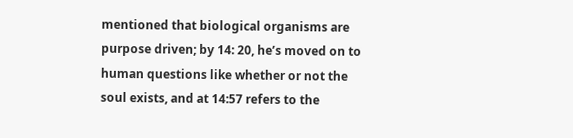mentioned that biological organisms are purpose driven; by 14: 20, he’s moved on to human questions like whether or not the soul exists, and at 14:57 refers to the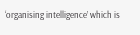‘organising intelligence’ which is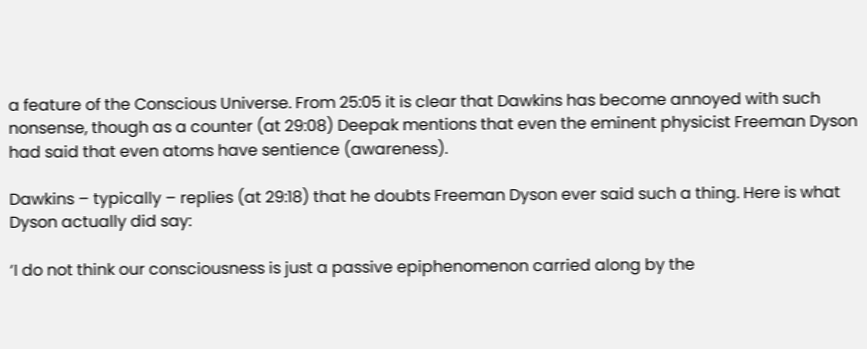a feature of the Conscious Universe. From 25:05 it is clear that Dawkins has become annoyed with such nonsense, though as a counter (at 29:08) Deepak mentions that even the eminent physicist Freeman Dyson had said that even atoms have sentience (awareness).

Dawkins – typically – replies (at 29:18) that he doubts Freeman Dyson ever said such a thing. Here is what Dyson actually did say:

‘I do not think our consciousness is just a passive epiphenomenon carried along by the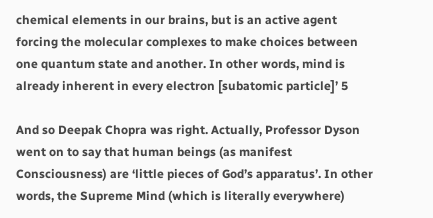chemical elements in our brains, but is an active agent forcing the molecular complexes to make choices between one quantum state and another. In other words, mind is already inherent in every electron [subatomic particle]’ 5

And so Deepak Chopra was right. Actually, Professor Dyson went on to say that human beings (as manifest Consciousness) are ‘little pieces of God’s apparatus’. In other words, the Supreme Mind (which is literally everywhere)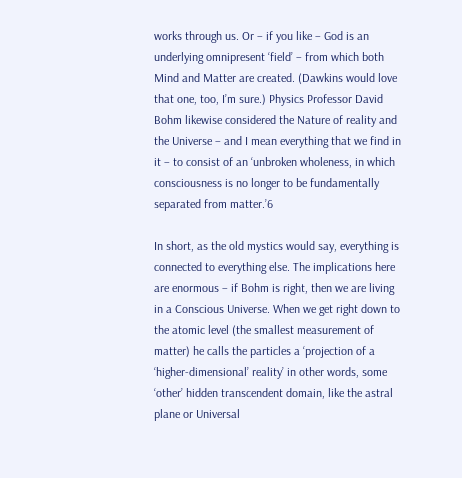works through us. Or – if you like – God is an underlying omnipresent ‘field’ – from which both Mind and Matter are created. (Dawkins would love that one, too, I’m sure.) Physics Professor David Bohm likewise considered the Nature of reality and the Universe – and I mean everything that we find in it – to consist of an ‘unbroken wholeness, in which consciousness is no longer to be fundamentally separated from matter.’6

In short, as the old mystics would say, everything is connected to everything else. The implications here are enormous – if Bohm is right, then we are living in a Conscious Universe. When we get right down to the atomic level (the smallest measurement of matter) he calls the particles a ‘projection of a ‘higher-dimensional’ reality’ in other words, some ‘other’ hidden transcendent domain, like the astral plane or Universal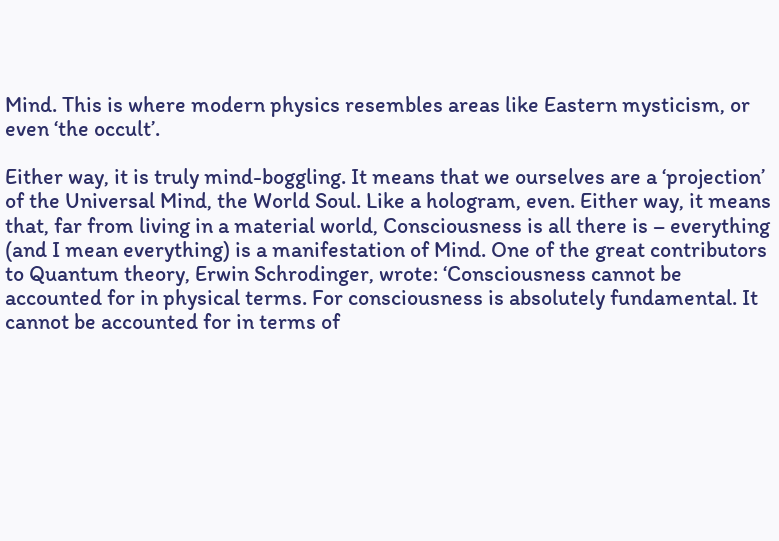Mind. This is where modern physics resembles areas like Eastern mysticism, or even ‘the occult’.

Either way, it is truly mind-boggling. It means that we ourselves are a ‘projection’ of the Universal Mind, the World Soul. Like a hologram, even. Either way, it means that, far from living in a material world, Consciousness is all there is – everything (and I mean everything) is a manifestation of Mind. One of the great contributors to Quantum theory, Erwin Schrodinger, wrote: ‘Consciousness cannot be accounted for in physical terms. For consciousness is absolutely fundamental. It cannot be accounted for in terms of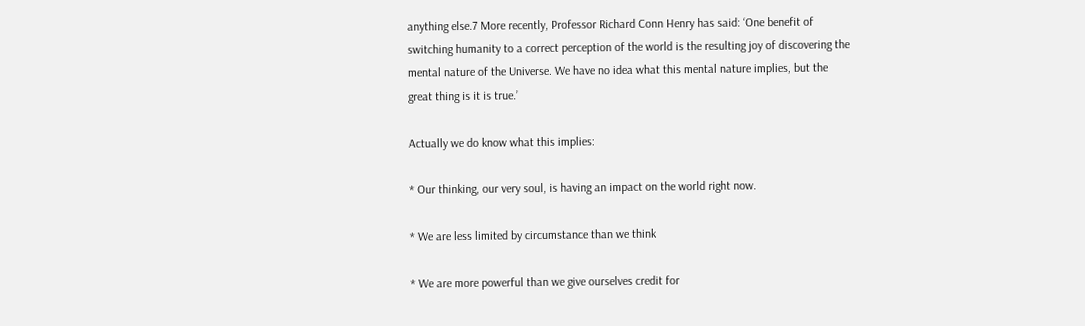anything else.7 More recently, Professor Richard Conn Henry has said: ‘One benefit of switching humanity to a correct perception of the world is the resulting joy of discovering the mental nature of the Universe. We have no idea what this mental nature implies, but the great thing is it is true.’

Actually we do know what this implies:

* Our thinking, our very soul, is having an impact on the world right now.

* We are less limited by circumstance than we think

* We are more powerful than we give ourselves credit for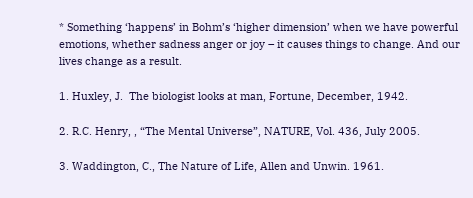* Something ‘happens’ in Bohm’s ‘higher dimension’ when we have powerful emotions, whether sadness anger or joy – it causes things to change. And our lives change as a result.

1. Huxley, J.  The biologist looks at man, Fortune, December, 1942.

2. R.C. Henry, , “The Mental Universe”, NATURE, Vol. 436, July 2005.

3. Waddington, C., The Nature of Life, Allen and Unwin. 1961.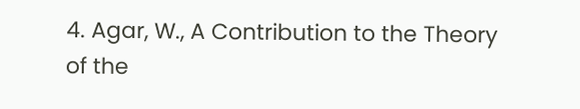4. Agar, W., A Contribution to the Theory of the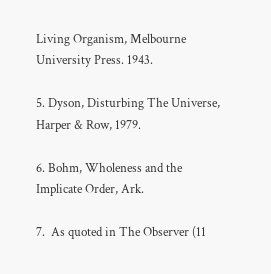Living Organism, Melbourne University Press. 1943.

5. Dyson, Disturbing The Universe, Harper & Row, 1979.

6. Bohm, Wholeness and the Implicate Order, Ark.

7.  As quoted in The Observer (11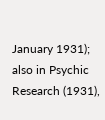January 1931); also in Psychic Research (1931),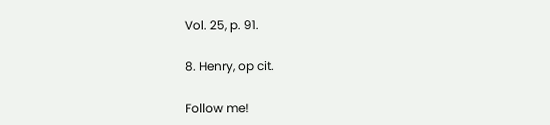Vol. 25, p. 91.

8. Henry, op cit.

Follow me!